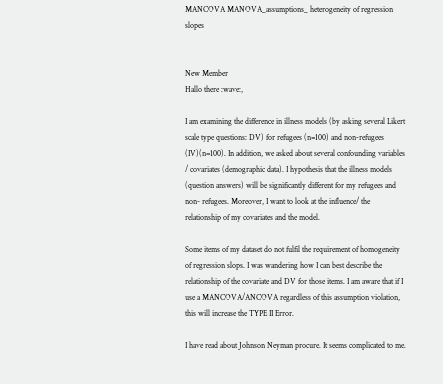MANCOVA MANOVA_assumptions_ heterogeneity of regression slopes


New Member
Hallo there :wave:,

I am examining the difference in illness models (by asking several Likert scale type questions: DV) for refugees (n=100) and non-refugees (IV)(n=100). In addition, we asked about several confounding variables / covariates (demographic data). I hypothesis that the illness models (question answers) will be significantly different for my refugees and non- refugees. Moreover, I want to look at the influence/ the relationship of my covariates and the model.

Some items of my dataset do not fulfil the requirement of homogeneity of regression slops. I was wandering how I can best describe the relationship of the covariate and DV for those items. I am aware that if I use a MANCOVA/ANCOVA regardless of this assumption violation, this will increase the TYPE II Error.

I have read about Johnson Neyman procure. It seems complicated to me.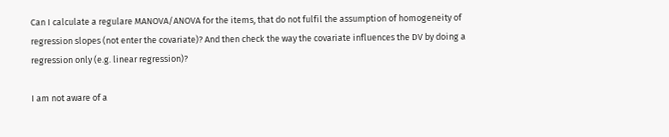Can I calculate a regulare MANOVA/ANOVA for the items, that do not fulfil the assumption of homogeneity of regression slopes (not enter the covariate)? And then check the way the covariate influences the DV by doing a regression only (e.g. linear regression)?

I am not aware of a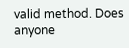valid method. Does anyone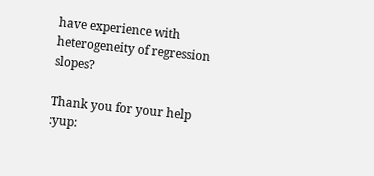have experience with heterogeneity of regression slopes?

Thank you for your help :yup: